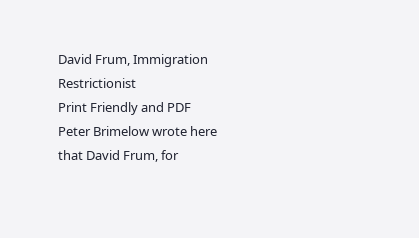David Frum, Immigration Restrictionist
Print Friendly and PDF
Peter Brimelow wrote here that David Frum, for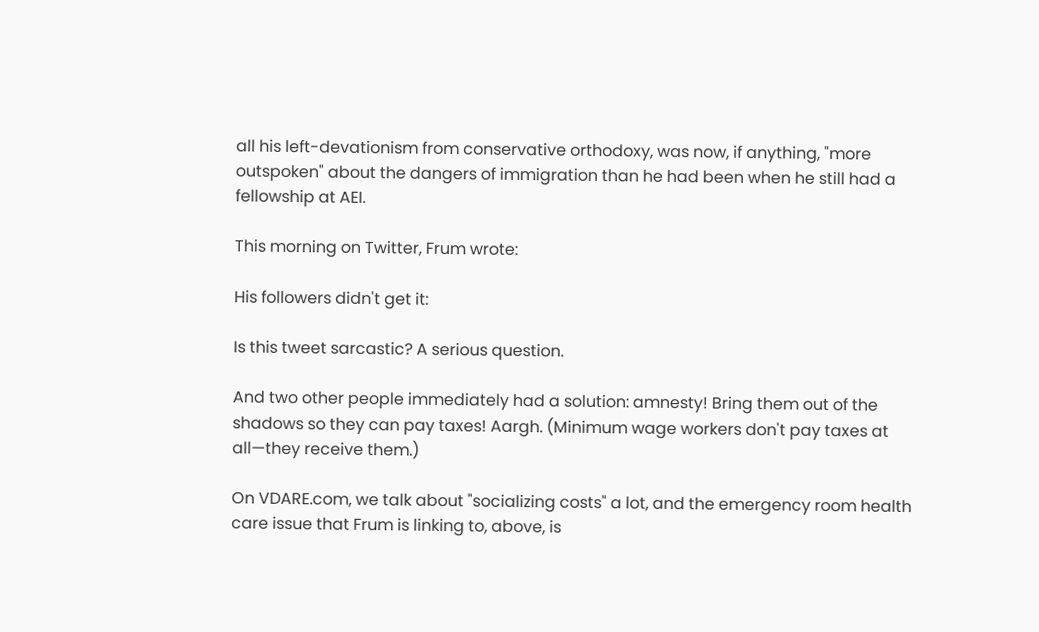all his left-devationism from conservative orthodoxy, was now, if anything, "more outspoken" about the dangers of immigration than he had been when he still had a fellowship at AEI.

This morning on Twitter, Frum wrote:

His followers didn't get it:

Is this tweet sarcastic? A serious question.

And two other people immediately had a solution: amnesty! Bring them out of the shadows so they can pay taxes! Aargh. (Minimum wage workers don't pay taxes at all—they receive them.)

On VDARE.com, we talk about "socializing costs" a lot, and the emergency room health care issue that Frum is linking to, above, is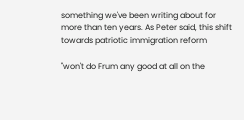something we've been writing about for more than ten years. As Peter said, this shift towards patriotic immigration reform

"won't do Frum any good at all on the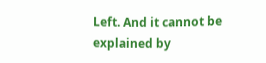Left. And it cannot be explained by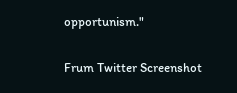opportunism."

Frum Twitter Screenshot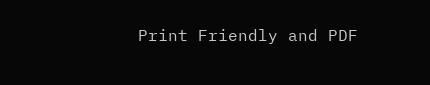Print Friendly and PDF